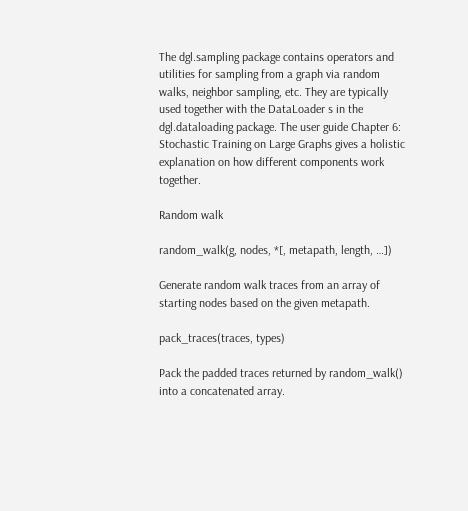The dgl.sampling package contains operators and utilities for sampling from a graph via random walks, neighbor sampling, etc. They are typically used together with the DataLoader s in the dgl.dataloading package. The user guide Chapter 6: Stochastic Training on Large Graphs gives a holistic explanation on how different components work together.

Random walk

random_walk(g, nodes, *[, metapath, length, …])

Generate random walk traces from an array of starting nodes based on the given metapath.

pack_traces(traces, types)

Pack the padded traces returned by random_walk() into a concatenated array.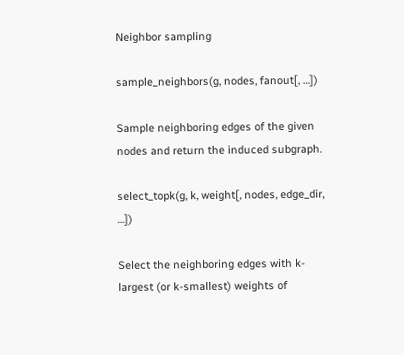Neighbor sampling

sample_neighbors(g, nodes, fanout[, …])

Sample neighboring edges of the given nodes and return the induced subgraph.

select_topk(g, k, weight[, nodes, edge_dir, …])

Select the neighboring edges with k-largest (or k-smallest) weights of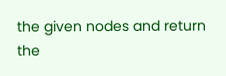the given nodes and return the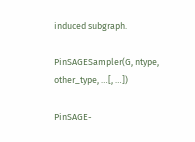induced subgraph.

PinSAGESampler(G, ntype, other_type, …[, …])

PinSAGE-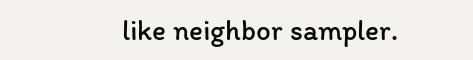like neighbor sampler.